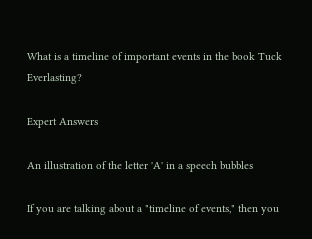What is a timeline of important events in the book Tuck Everlasting?

Expert Answers

An illustration of the letter 'A' in a speech bubbles

If you are talking about a "timeline of events," then you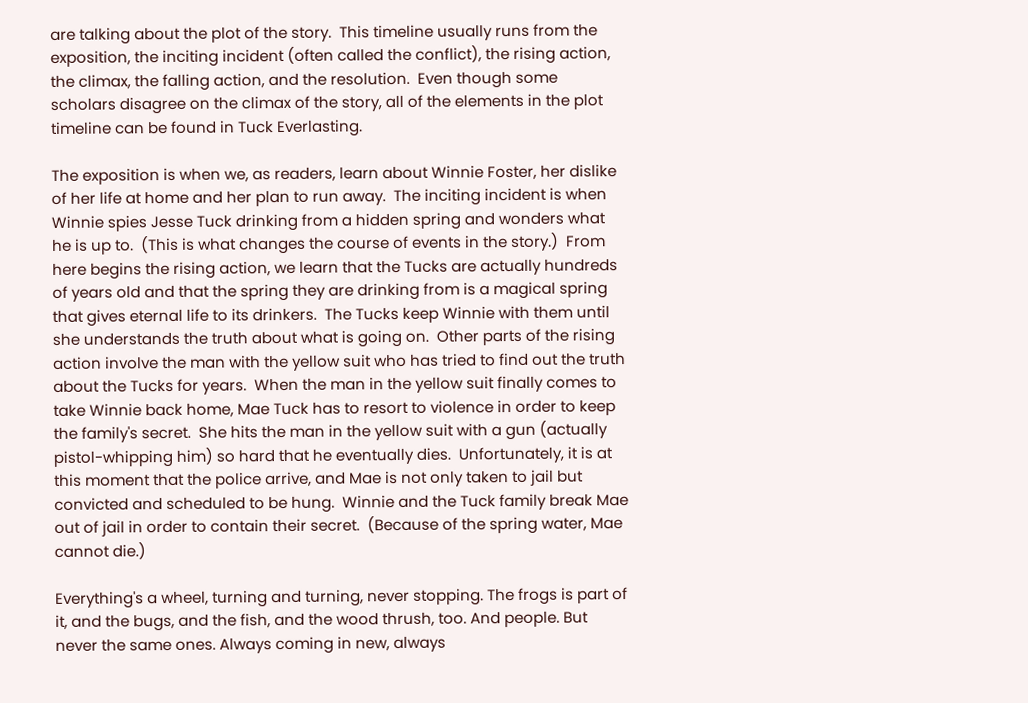are talking about the plot of the story.  This timeline usually runs from the exposition, the inciting incident (often called the conflict), the rising action, the climax, the falling action, and the resolution.  Even though some scholars disagree on the climax of the story, all of the elements in the plot timeline can be found in Tuck Everlasting.

The exposition is when we, as readers, learn about Winnie Foster, her dislike of her life at home and her plan to run away.  The inciting incident is when Winnie spies Jesse Tuck drinking from a hidden spring and wonders what he is up to.  (This is what changes the course of events in the story.)  From here begins the rising action, we learn that the Tucks are actually hundreds of years old and that the spring they are drinking from is a magical spring that gives eternal life to its drinkers.  The Tucks keep Winnie with them until she understands the truth about what is going on.  Other parts of the rising action involve the man with the yellow suit who has tried to find out the truth about the Tucks for years.  When the man in the yellow suit finally comes to take Winnie back home, Mae Tuck has to resort to violence in order to keep the family's secret.  She hits the man in the yellow suit with a gun (actually pistol-whipping him) so hard that he eventually dies.  Unfortunately, it is at this moment that the police arrive, and Mae is not only taken to jail but convicted and scheduled to be hung.  Winnie and the Tuck family break Mae out of jail in order to contain their secret.  (Because of the spring water, Mae cannot die.)

Everything's a wheel, turning and turning, never stopping. The frogs is part of it, and the bugs, and the fish, and the wood thrush, too. And people. But never the same ones. Always coming in new, always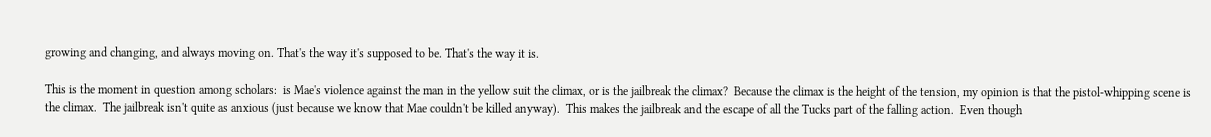growing and changing, and always moving on. That's the way it's supposed to be. That's the way it is.

This is the moment in question among scholars:  is Mae's violence against the man in the yellow suit the climax, or is the jailbreak the climax?  Because the climax is the height of the tension, my opinion is that the pistol-whipping scene is the climax.  The jailbreak isn't quite as anxious (just because we know that Mae couldn't be killed anyway).  This makes the jailbreak and the escape of all the Tucks part of the falling action.  Even though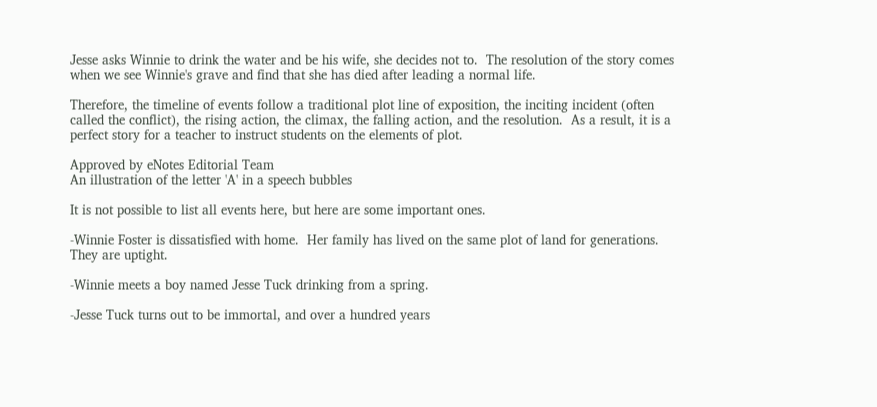Jesse asks Winnie to drink the water and be his wife, she decides not to.  The resolution of the story comes when we see Winnie's grave and find that she has died after leading a normal life.

Therefore, the timeline of events follow a traditional plot line of exposition, the inciting incident (often called the conflict), the rising action, the climax, the falling action, and the resolution.  As a result, it is a perfect story for a teacher to instruct students on the elements of plot.

Approved by eNotes Editorial Team
An illustration of the letter 'A' in a speech bubbles

It is not possible to list all events here, but here are some important ones.

-Winnie Foster is dissatisfied with home.  Her family has lived on the same plot of land for generations.  They are uptight.

-Winnie meets a boy named Jesse Tuck drinking from a spring.

-Jesse Tuck turns out to be immortal, and over a hundred years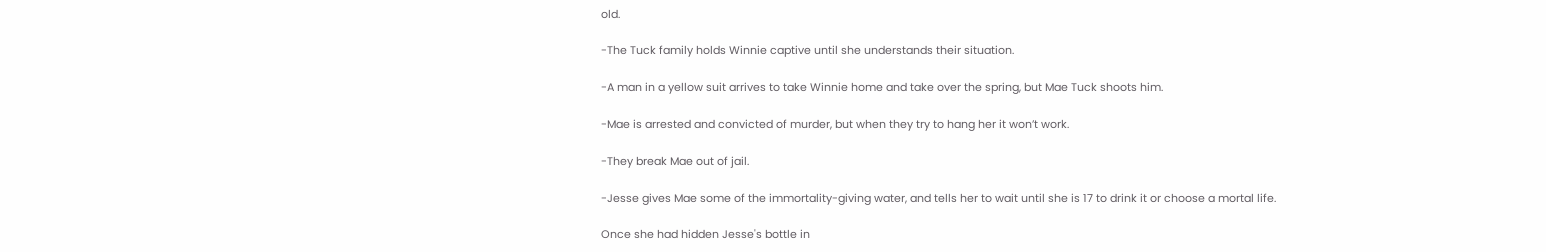old.

-The Tuck family holds Winnie captive until she understands their situation.

-A man in a yellow suit arrives to take Winnie home and take over the spring, but Mae Tuck shoots him.

-Mae is arrested and convicted of murder, but when they try to hang her it won’t work.

-They break Mae out of jail.

-Jesse gives Mae some of the immortality-giving water, and tells her to wait until she is 17 to drink it or choose a mortal life.

Once she had hidden Jesse's bottle in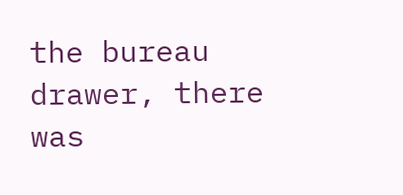the bureau drawer, there was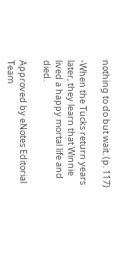nothing to do but wait. (p. 117)

-When the Tucks return years later, they learn that Winnie lived a happy mortal life and died.

Approved by eNotes Editorial Team